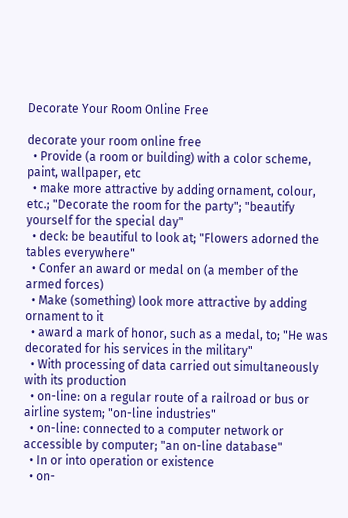Decorate Your Room Online Free

decorate your room online free
  • Provide (a room or building) with a color scheme, paint, wallpaper, etc
  • make more attractive by adding ornament, colour, etc.; "Decorate the room for the party"; "beautify yourself for the special day"
  • deck: be beautiful to look at; "Flowers adorned the tables everywhere"
  • Confer an award or medal on (a member of the armed forces)
  • Make (something) look more attractive by adding ornament to it
  • award a mark of honor, such as a medal, to; "He was decorated for his services in the military"
  • With processing of data carried out simultaneously with its production
  • on-line: on a regular route of a railroad or bus or airline system; "on-line industries"
  • on-line: connected to a computer network or accessible by computer; "an on-line database"
  • In or into operation or existence
  • on-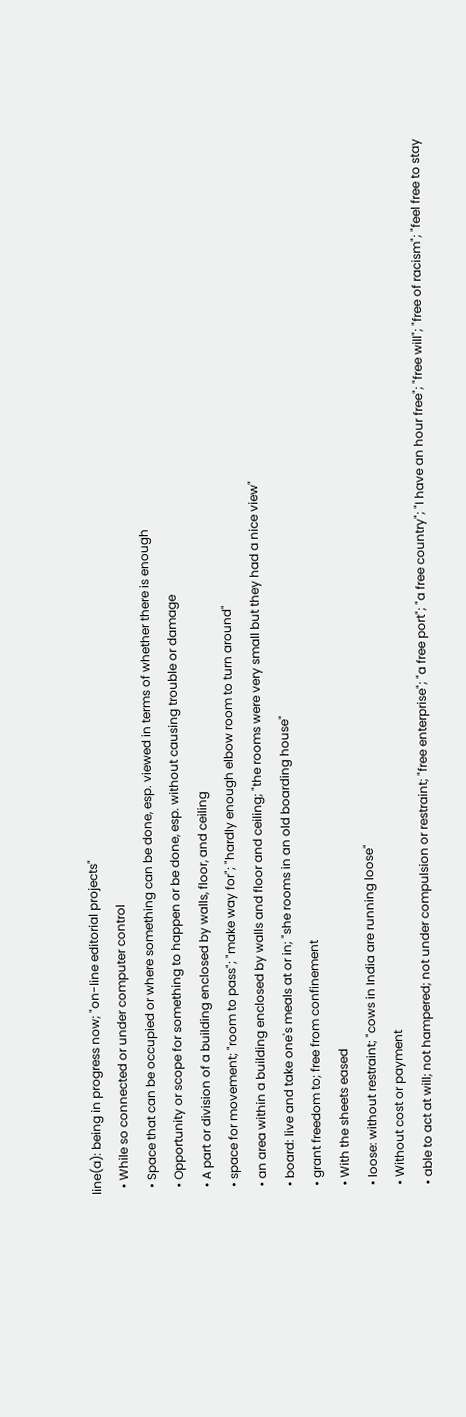line(a): being in progress now; "on-line editorial projects"
  • While so connected or under computer control
  • Space that can be occupied or where something can be done, esp. viewed in terms of whether there is enough
  • Opportunity or scope for something to happen or be done, esp. without causing trouble or damage
  • A part or division of a building enclosed by walls, floor, and ceiling
  • space for movement; "room to pass"; "make way for"; "hardly enough elbow room to turn around"
  • an area within a building enclosed by walls and floor and ceiling; "the rooms were very small but they had a nice view"
  • board: live and take one's meals at or in; "she rooms in an old boarding house"
  • grant freedom to; free from confinement
  • With the sheets eased
  • loose: without restraint; "cows in India are running loose"
  • Without cost or payment
  • able to act at will; not hampered; not under compulsion or restraint; "free enterprise"; "a free port"; "a free country"; "I have an hour free"; "free will"; "free of racism"; "feel free to stay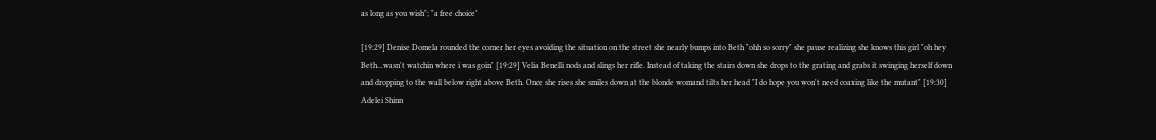as long as you wish"; "a free choice"

[19:29] Denise Domela rounded the corner her eyes avoiding the situation on the street she nearly bumps into Beth "ohh so sorry" she pause realizing she knows this girl "oh hey Beth...wasn't watchin where i was goin" [19:29] Velia Benelli nods and slings her rifle. Instead of taking the stairs down she drops to the grating and grabs it swinging herself down and dropping to the wall below right above Beth. Once she rises she smiles down at the blonde womand tilts her head "I do hope you won't need coaxing like the mutant" [19:30] Adelei Shinn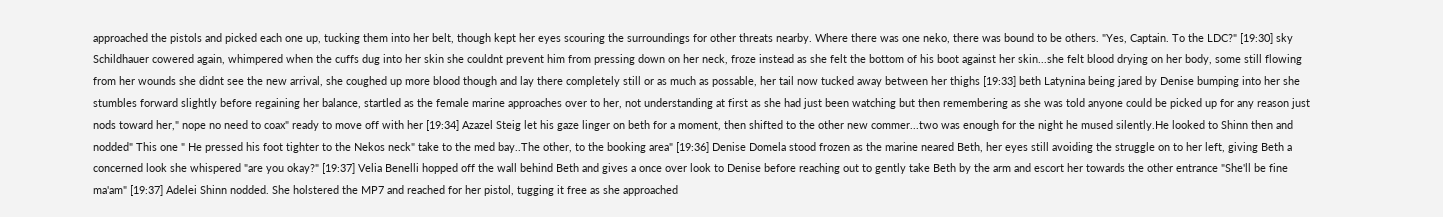approached the pistols and picked each one up, tucking them into her belt, though kept her eyes scouring the surroundings for other threats nearby. Where there was one neko, there was bound to be others. "Yes, Captain. To the LDC?" [19:30] sky Schildhauer cowered again, whimpered when the cuffs dug into her skin she couldnt prevent him from pressing down on her neck, froze instead as she felt the bottom of his boot against her skin...she felt blood drying on her body, some still flowing from her wounds she didnt see the new arrival, she coughed up more blood though and lay there completely still or as much as possable, her tail now tucked away between her thighs [19:33] beth Latynina being jared by Denise bumping into her she stumbles forward slightly before regaining her balance, startled as the female marine approaches over to her, not understanding at first as she had just been watching but then remembering as she was told anyone could be picked up for any reason just nods toward her," nope no need to coax" ready to move off with her [19:34] Azazel Steig let his gaze linger on beth for a moment, then shifted to the other new commer...two was enough for the night he mused silently.He looked to Shinn then and nodded" This one " He pressed his foot tighter to the Nekos neck" take to the med bay..The other, to the booking area" [19:36] Denise Domela stood frozen as the marine neared Beth, her eyes still avoiding the struggle on to her left, giving Beth a concerned look she whispered "are you okay?" [19:37] Velia Benelli hopped off the wall behind Beth and gives a once over look to Denise before reaching out to gently take Beth by the arm and escort her towards the other entrance "She'll be fine ma'am" [19:37] Adelei Shinn nodded. She holstered the MP7 and reached for her pistol, tugging it free as she approached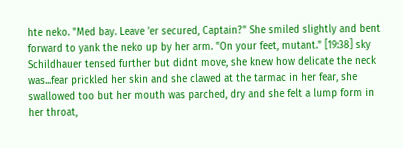hte neko. "Med bay. Leave 'er secured, Captain?" She smiled slightly and bent forward to yank the neko up by her arm. "On your feet, mutant." [19:38] sky Schildhauer tensed further but didnt move, she knew how delicate the neck was...fear prickled her skin and she clawed at the tarmac in her fear, she swallowed too but her mouth was parched, dry and she felt a lump form in her throat,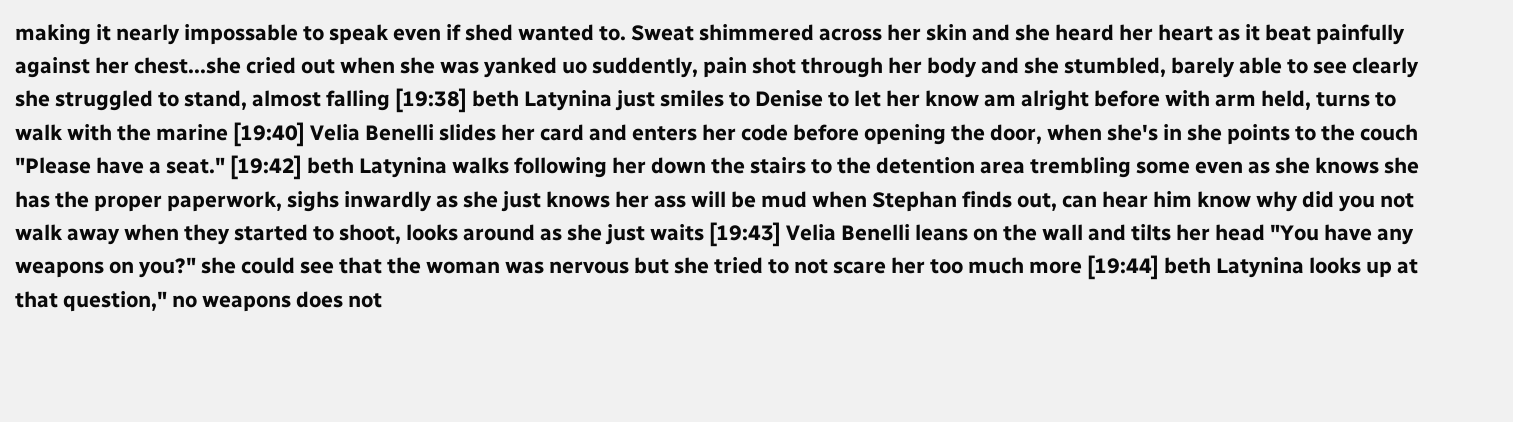making it nearly impossable to speak even if shed wanted to. Sweat shimmered across her skin and she heard her heart as it beat painfully against her chest...she cried out when she was yanked uo suddently, pain shot through her body and she stumbled, barely able to see clearly she struggled to stand, almost falling [19:38] beth Latynina just smiles to Denise to let her know am alright before with arm held, turns to walk with the marine [19:40] Velia Benelli slides her card and enters her code before opening the door, when she's in she points to the couch "Please have a seat." [19:42] beth Latynina walks following her down the stairs to the detention area trembling some even as she knows she has the proper paperwork, sighs inwardly as she just knows her ass will be mud when Stephan finds out, can hear him know why did you not walk away when they started to shoot, looks around as she just waits [19:43] Velia Benelli leans on the wall and tilts her head "You have any weapons on you?" she could see that the woman was nervous but she tried to not scare her too much more [19:44] beth Latynina looks up at that question," no weapons does not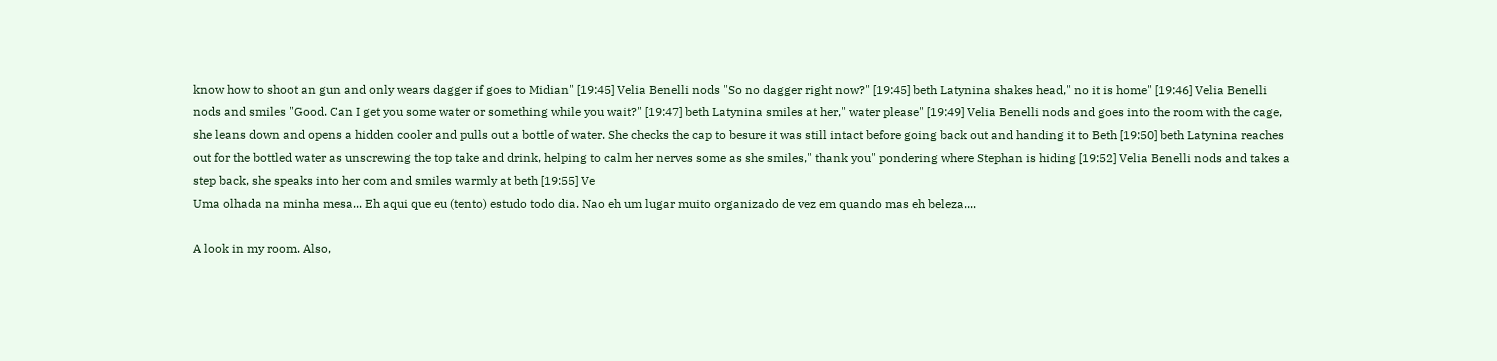know how to shoot an gun and only wears dagger if goes to Midian" [19:45] Velia Benelli nods "So no dagger right now?" [19:45] beth Latynina shakes head," no it is home" [19:46] Velia Benelli nods and smiles "Good. Can I get you some water or something while you wait?" [19:47] beth Latynina smiles at her," water please" [19:49] Velia Benelli nods and goes into the room with the cage, she leans down and opens a hidden cooler and pulls out a bottle of water. She checks the cap to besure it was still intact before going back out and handing it to Beth [19:50] beth Latynina reaches out for the bottled water as unscrewing the top take and drink, helping to calm her nerves some as she smiles," thank you" pondering where Stephan is hiding [19:52] Velia Benelli nods and takes a step back, she speaks into her com and smiles warmly at beth [19:55] Ve
Uma olhada na minha mesa... Eh aqui que eu (tento) estudo todo dia. Nao eh um lugar muito organizado de vez em quando mas eh beleza....

A look in my room. Also,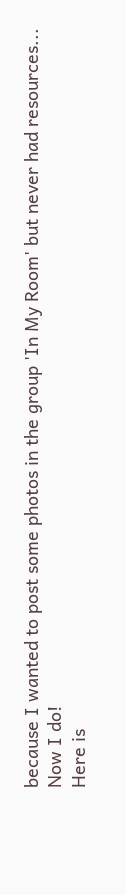because I wanted to post some photos in the group 'In My Room' but never had resources... Now I do!
Here is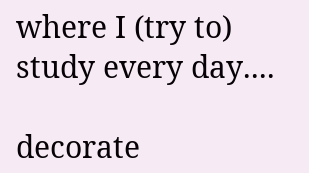where I (try to) study every day....

decorate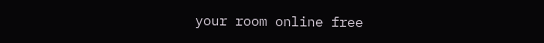your room online free